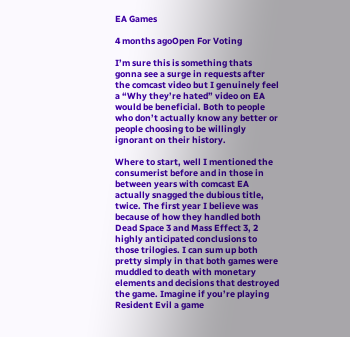EA Games

4 months agoOpen For Voting

I’m sure this is something thats gonna see a surge in requests after the comcast video but I genuinely feel a “Why they’re hated” video on EA would be beneficial. Both to people who don’t actually know any better or people choosing to be willingly ignorant on their history.

Where to start, well I mentioned the consumerist before and in those in between years with comcast EA actually snagged the dubious title, twice. The first year I believe was because of how they handled both Dead Space 3 and Mass Effect 3, 2 highly anticipated conclusions to those trilogies. I can sum up both pretty simply in that both games were muddled to death with monetary elements and decisions that destroyed the game. Imagine if you’re playing Resident Evil a game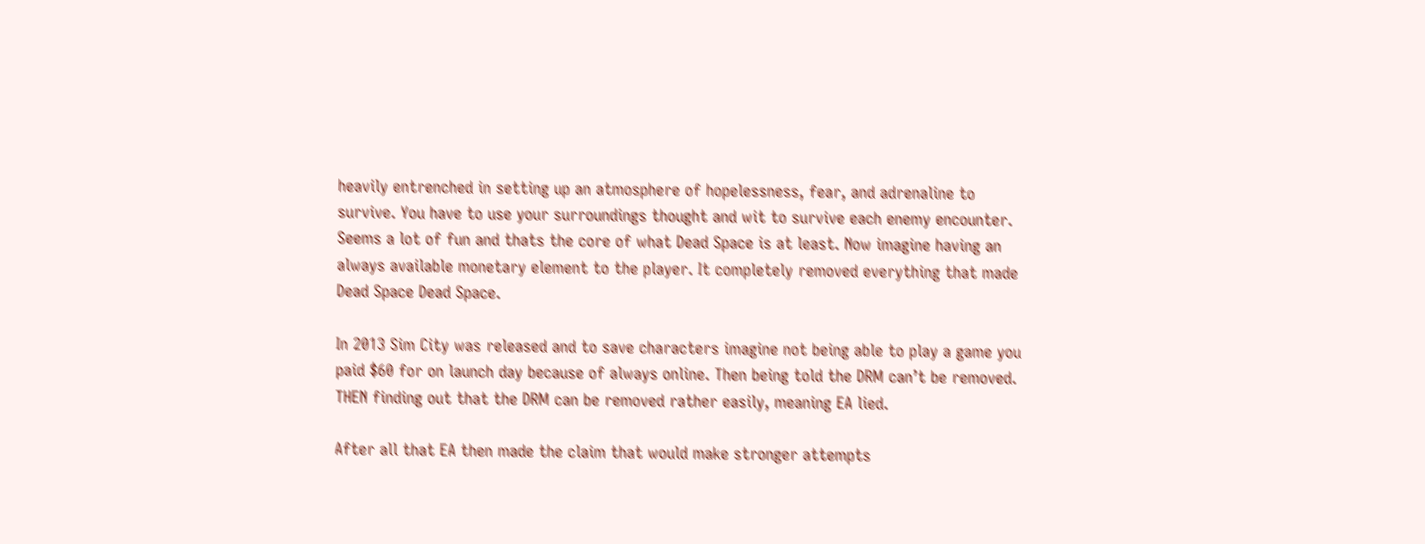heavily entrenched in setting up an atmosphere of hopelessness, fear, and adrenaline to survive. You have to use your surroundings thought and wit to survive each enemy encounter. Seems a lot of fun and thats the core of what Dead Space is at least. Now imagine having an always available monetary element to the player. It completely removed everything that made Dead Space Dead Space.

In 2013 Sim City was released and to save characters imagine not being able to play a game you paid $60 for on launch day because of always online. Then being told the DRM can’t be removed. THEN finding out that the DRM can be removed rather easily, meaning EA lied.

After all that EA then made the claim that would make stronger attempts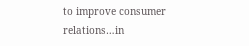to improve consumer relations…in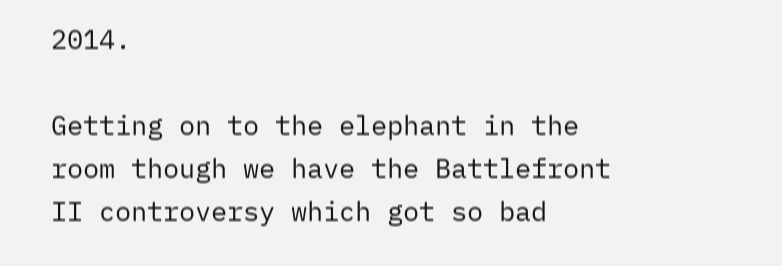2014.

Getting on to the elephant in the room though we have the Battlefront II controversy which got so bad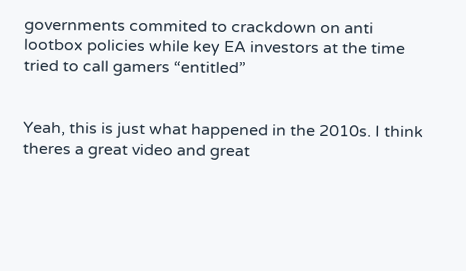governments commited to crackdown on anti lootbox policies while key EA investors at the time tried to call gamers “entitled”


Yeah, this is just what happened in the 2010s. I think theres a great video and great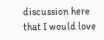discussion here that I would love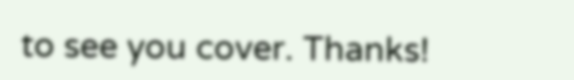to see you cover. Thanks!